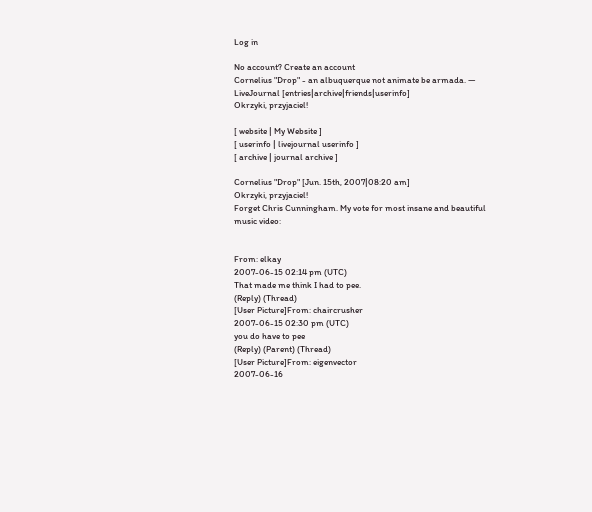Log in

No account? Create an account
Cornelius "Drop" - an albuquerque not animate be armada. — LiveJournal [entries|archive|friends|userinfo]
Okrzyki, przyjaciel!

[ website | My Website ]
[ userinfo | livejournal userinfo ]
[ archive | journal archive ]

Cornelius "Drop" [Jun. 15th, 2007|08:20 am]
Okrzyki, przyjaciel!
Forget Chris Cunningham. My vote for most insane and beautiful music video:


From: elkay
2007-06-15 02:14 pm (UTC)
That made me think I had to pee.
(Reply) (Thread)
[User Picture]From: chaircrusher
2007-06-15 02:30 pm (UTC)
you do have to pee
(Reply) (Parent) (Thread)
[User Picture]From: eigenvector
2007-06-16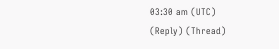03:30 am (UTC)
(Reply) (Thread)